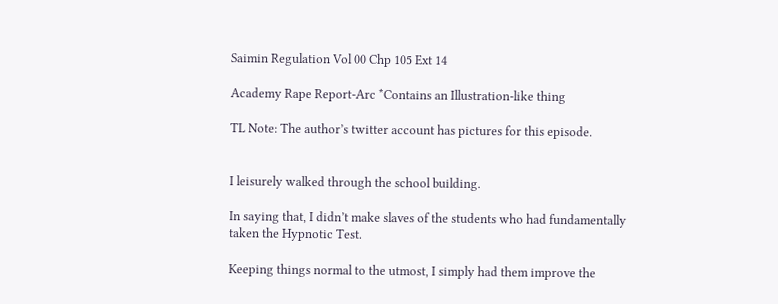Saimin Regulation Vol 00 Chp 105 Ext 14

Academy Rape Report-Arc *Contains an Illustration-like thing

TL Note: The author’s twitter account has pictures for this episode.


I leisurely walked through the school building.

In saying that, I didn’t make slaves of the students who had fundamentally taken the Hypnotic Test.

Keeping things normal to the utmost, I simply had them improve the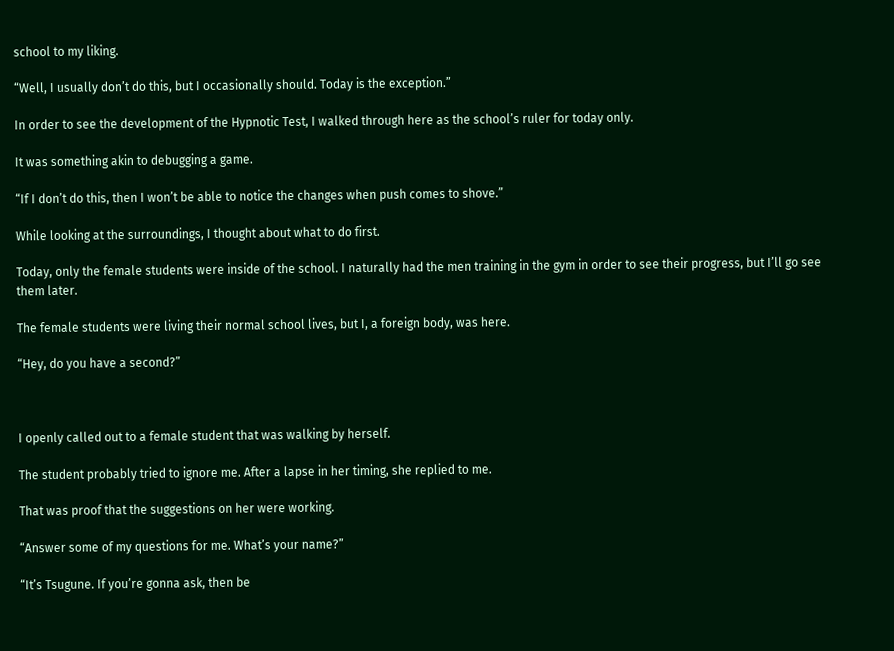school to my liking.

“Well, I usually don’t do this, but I occasionally should. Today is the exception.”

In order to see the development of the Hypnotic Test, I walked through here as the school’s ruler for today only.

It was something akin to debugging a game.

“If I don’t do this, then I won’t be able to notice the changes when push comes to shove.”

While looking at the surroundings, I thought about what to do first.

Today, only the female students were inside of the school. I naturally had the men training in the gym in order to see their progress, but I’ll go see them later.

The female students were living their normal school lives, but I, a foreign body, was here.

“Hey, do you have a second?”



I openly called out to a female student that was walking by herself.

The student probably tried to ignore me. After a lapse in her timing, she replied to me.

That was proof that the suggestions on her were working.

“Answer some of my questions for me. What’s your name?”

“It’s Tsugune. If you’re gonna ask, then be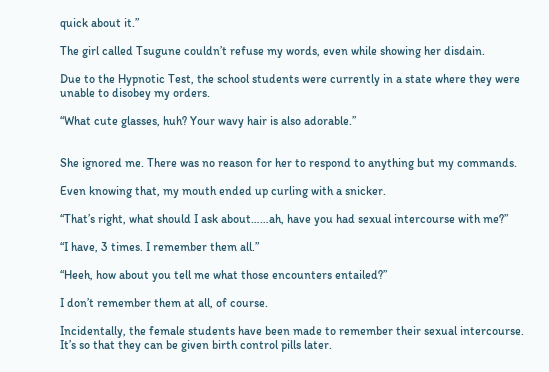quick about it.”

The girl called Tsugune couldn’t refuse my words, even while showing her disdain.

Due to the Hypnotic Test, the school students were currently in a state where they were unable to disobey my orders.

“What cute glasses, huh? Your wavy hair is also adorable.”


She ignored me. There was no reason for her to respond to anything but my commands.

Even knowing that, my mouth ended up curling with a snicker.

“That’s right, what should I ask about……ah, have you had sexual intercourse with me?”

“I have, 3 times. I remember them all.”

“Heeh, how about you tell me what those encounters entailed?”

I don’t remember them at all, of course.

Incidentally, the female students have been made to remember their sexual intercourse. It’s so that they can be given birth control pills later.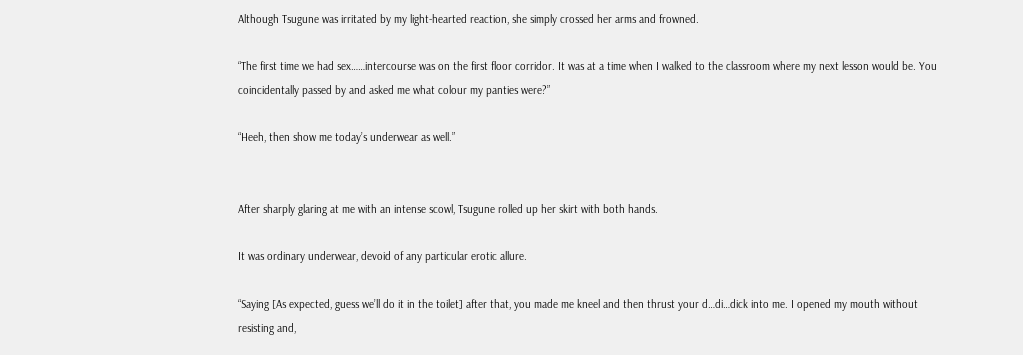Although Tsugune was irritated by my light-hearted reaction, she simply crossed her arms and frowned.

“The first time we had sex……intercourse was on the first floor corridor. It was at a time when I walked to the classroom where my next lesson would be. You coincidentally passed by and asked me what colour my panties were?”

“Heeh, then show me today’s underwear as well.”


After sharply glaring at me with an intense scowl, Tsugune rolled up her skirt with both hands.

It was ordinary underwear, devoid of any particular erotic allure.

“Saying [As expected, guess we’ll do it in the toilet] after that, you made me kneel and then thrust your d…di…dick into me. I opened my mouth without resisting and,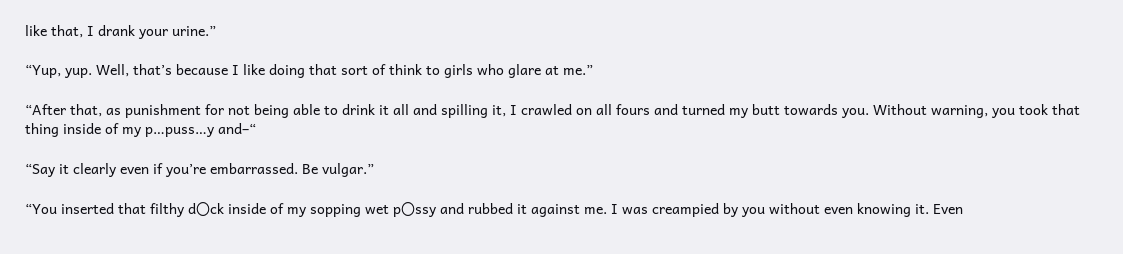like that, I drank your urine.”

“Yup, yup. Well, that’s because I like doing that sort of think to girls who glare at me.”

“After that, as punishment for not being able to drink it all and spilling it, I crawled on all fours and turned my butt towards you. Without warning, you took that thing inside of my p…puss…y and–“

“Say it clearly even if you’re embarrassed. Be vulgar.”

“You inserted that filthy d〇ck inside of my sopping wet p〇ssy and rubbed it against me. I was creampied by you without even knowing it. Even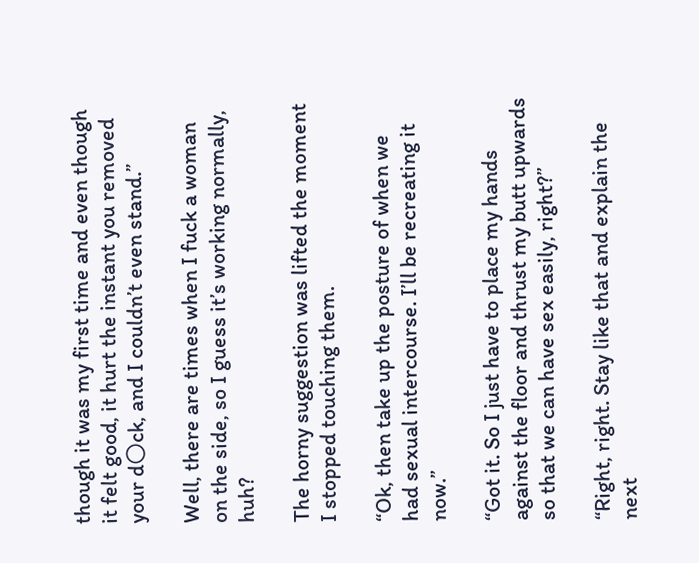though it was my first time and even though it felt good, it hurt the instant you removed your d〇ck, and I couldn’t even stand.”

Well, there are times when I fuck a woman on the side, so I guess it’s working normally, huh?

The horny suggestion was lifted the moment I stopped touching them.

“Ok, then take up the posture of when we had sexual intercourse. I’ll be recreating it now.”

“Got it. So I just have to place my hands against the floor and thrust my butt upwards so that we can have sex easily, right?”

“Right, right. Stay like that and explain the next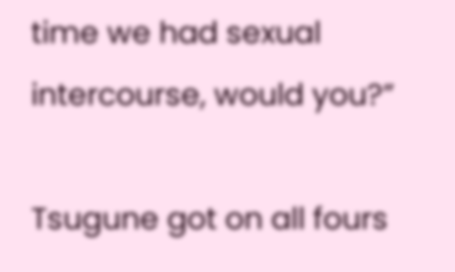time we had sexual intercourse, would you?”

Tsugune got on all fours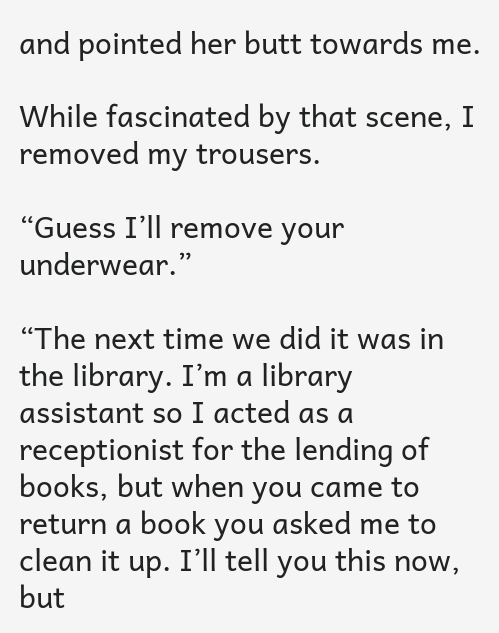and pointed her butt towards me.

While fascinated by that scene, I removed my trousers.

“Guess I’ll remove your underwear.”

“The next time we did it was in the library. I’m a library assistant so I acted as a receptionist for the lending of books, but when you came to return a book you asked me to clean it up. I’ll tell you this now, but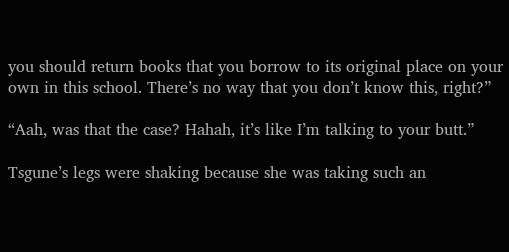you should return books that you borrow to its original place on your own in this school. There’s no way that you don’t know this, right?”

“Aah, was that the case? Hahah, it’s like I’m talking to your butt.”

Tsgune’s legs were shaking because she was taking such an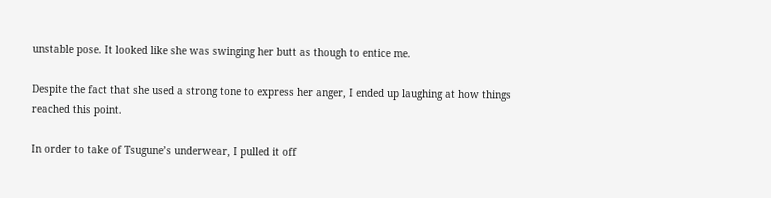unstable pose. It looked like she was swinging her butt as though to entice me.

Despite the fact that she used a strong tone to express her anger, I ended up laughing at how things reached this point.

In order to take of Tsugune’s underwear, I pulled it off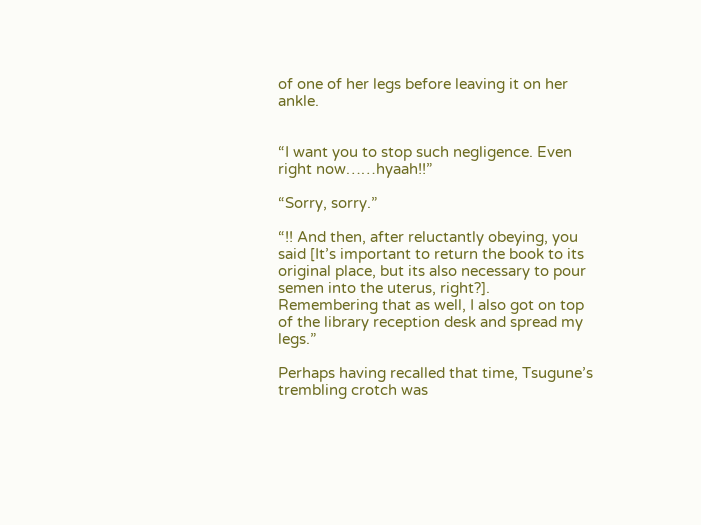of one of her legs before leaving it on her ankle.


“I want you to stop such negligence. Even right now……hyaah!!”

“Sorry, sorry.”

“!! And then, after reluctantly obeying, you said [It’s important to return the book to its original place, but its also necessary to pour semen into the uterus, right?]. Remembering that as well, I also got on top of the library reception desk and spread my legs.”

Perhaps having recalled that time, Tsugune’s trembling crotch was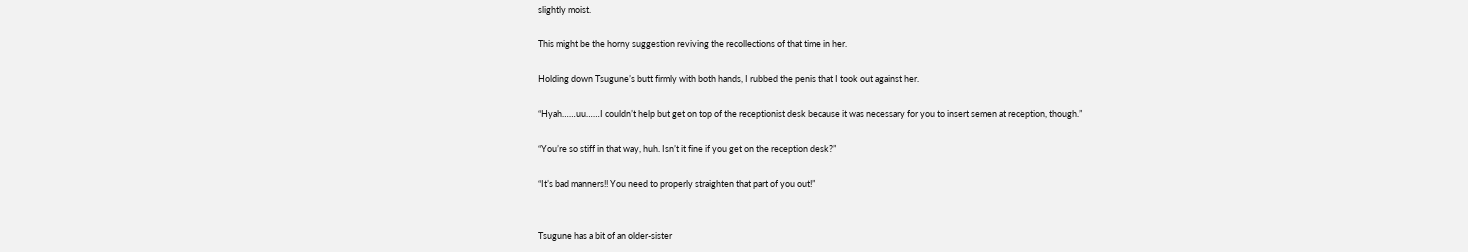slightly moist.

This might be the horny suggestion reviving the recollections of that time in her.

Holding down Tsugune’s butt firmly with both hands, I rubbed the penis that I took out against her.

“Hyah……uu……I couldn’t help but get on top of the receptionist desk because it was necessary for you to insert semen at reception, though.”

“You’re so stiff in that way, huh. Isn’t it fine if you get on the reception desk?”

“It’s bad manners!! You need to properly straighten that part of you out!”


Tsugune has a bit of an older-sister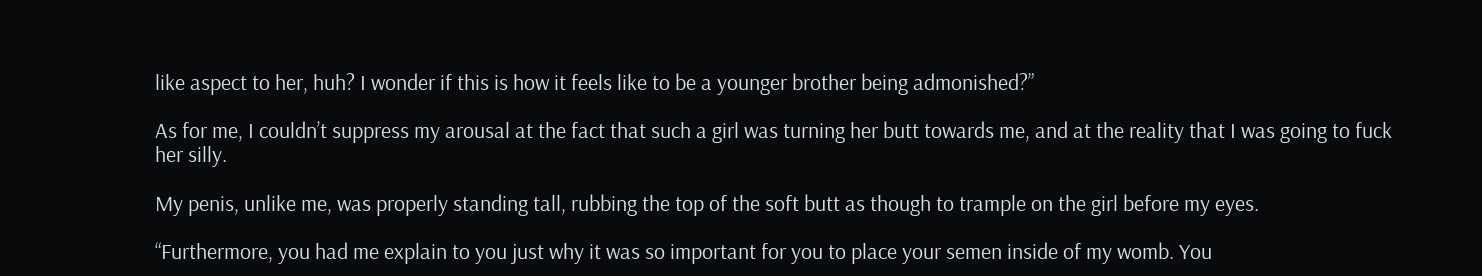like aspect to her, huh? I wonder if this is how it feels like to be a younger brother being admonished?”

As for me, I couldn’t suppress my arousal at the fact that such a girl was turning her butt towards me, and at the reality that I was going to fuck her silly.

My penis, unlike me, was properly standing tall, rubbing the top of the soft butt as though to trample on the girl before my eyes.

“Furthermore, you had me explain to you just why it was so important for you to place your semen inside of my womb. You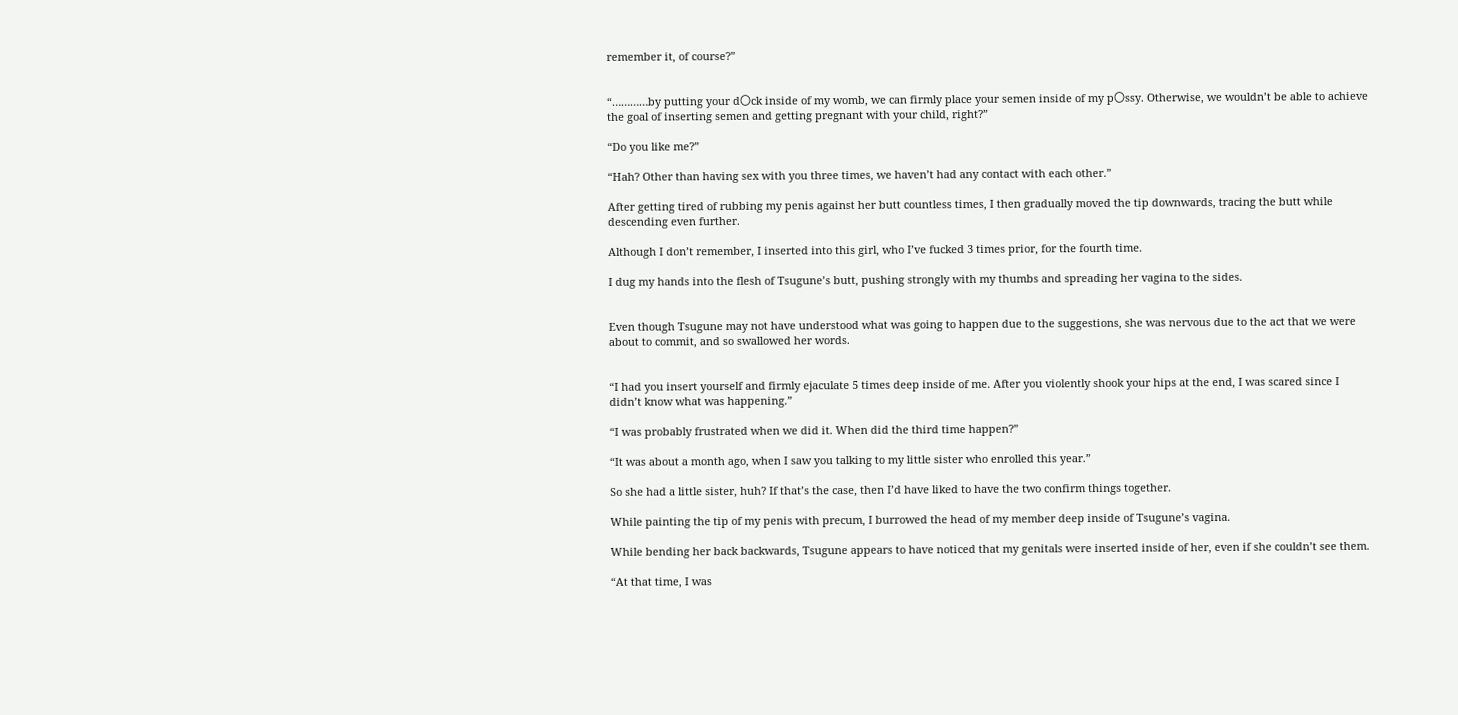remember it, of course?”


“…………by putting your d〇ck inside of my womb, we can firmly place your semen inside of my p〇ssy. Otherwise, we wouldn’t be able to achieve the goal of inserting semen and getting pregnant with your child, right?”

“Do you like me?”

“Hah? Other than having sex with you three times, we haven’t had any contact with each other.”

After getting tired of rubbing my penis against her butt countless times, I then gradually moved the tip downwards, tracing the butt while descending even further.

Although I don’t remember, I inserted into this girl, who I’ve fucked 3 times prior, for the fourth time.

I dug my hands into the flesh of Tsugune’s butt, pushing strongly with my thumbs and spreading her vagina to the sides.


Even though Tsugune may not have understood what was going to happen due to the suggestions, she was nervous due to the act that we were about to commit, and so swallowed her words.


“I had you insert yourself and firmly ejaculate 5 times deep inside of me. After you violently shook your hips at the end, I was scared since I didn’t know what was happening.”

“I was probably frustrated when we did it. When did the third time happen?”

“It was about a month ago, when I saw you talking to my little sister who enrolled this year.”

So she had a little sister, huh? If that’s the case, then I’d have liked to have the two confirm things together.

While painting the tip of my penis with precum, I burrowed the head of my member deep inside of Tsugune’s vagina.

While bending her back backwards, Tsugune appears to have noticed that my genitals were inserted inside of her, even if she couldn’t see them.

“At that time, I was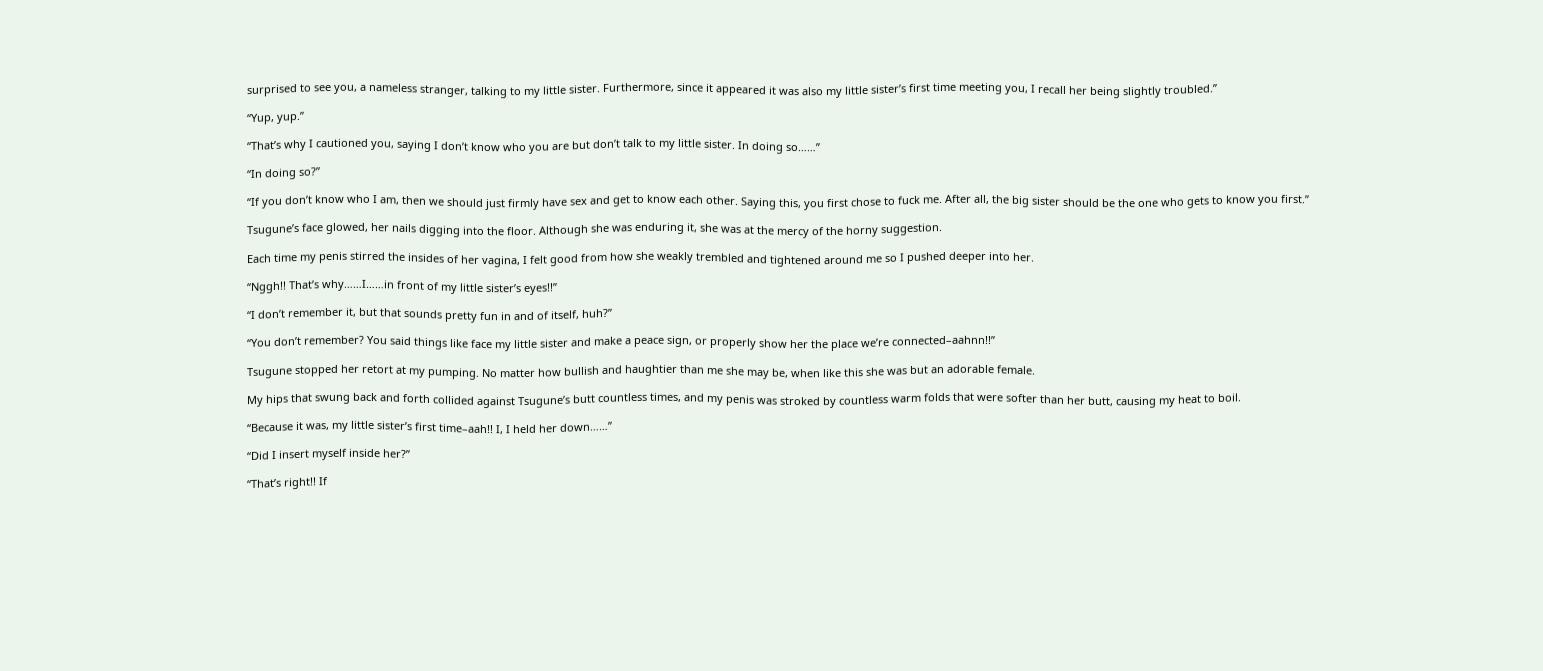surprised to see you, a nameless stranger, talking to my little sister. Furthermore, since it appeared it was also my little sister’s first time meeting you, I recall her being slightly troubled.”

“Yup, yup.”

“That’s why I cautioned you, saying I don’t know who you are but don’t talk to my little sister. In doing so……”

“In doing so?”

“If you don’t know who I am, then we should just firmly have sex and get to know each other. Saying this, you first chose to fuck me. After all, the big sister should be the one who gets to know you first.”

Tsugune’s face glowed, her nails digging into the floor. Although she was enduring it, she was at the mercy of the horny suggestion.

Each time my penis stirred the insides of her vagina, I felt good from how she weakly trembled and tightened around me so I pushed deeper into her.

“Nggh!! That’s why……I……in front of my little sister’s eyes!!”

“I don’t remember it, but that sounds pretty fun in and of itself, huh?”

“You don’t remember? You said things like face my little sister and make a peace sign, or properly show her the place we’re connected–aahnn!!”

Tsugune stopped her retort at my pumping. No matter how bullish and haughtier than me she may be, when like this she was but an adorable female.

My hips that swung back and forth collided against Tsugune’s butt countless times, and my penis was stroked by countless warm folds that were softer than her butt, causing my heat to boil.

“Because it was, my little sister’s first time–aah!! I, I held her down……”

“Did I insert myself inside her?”

“That’s right!! If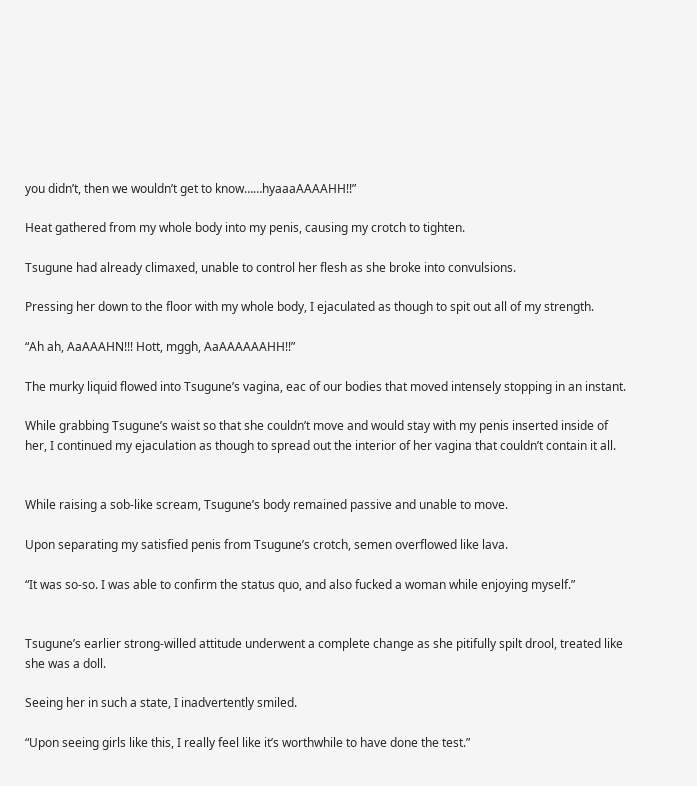you didn’t, then we wouldn’t get to know……hyaaaAAAAHH!!”

Heat gathered from my whole body into my penis, causing my crotch to tighten.

Tsugune had already climaxed, unable to control her flesh as she broke into convulsions.

Pressing her down to the floor with my whole body, I ejaculated as though to spit out all of my strength.

“Ah ah, AaAAAHN!!! Hott, mggh, AaAAAAAAHH!!”

The murky liquid flowed into Tsugune’s vagina, eac of our bodies that moved intensely stopping in an instant.

While grabbing Tsugune’s waist so that she couldn’t move and would stay with my penis inserted inside of her, I continued my ejaculation as though to spread out the interior of her vagina that couldn’t contain it all.


While raising a sob-like scream, Tsugune’s body remained passive and unable to move.

Upon separating my satisfied penis from Tsugune’s crotch, semen overflowed like lava.

“It was so-so. I was able to confirm the status quo, and also fucked a woman while enjoying myself.”


Tsugune’s earlier strong-willed attitude underwent a complete change as she pitifully spilt drool, treated like she was a doll.

Seeing her in such a state, I inadvertently smiled.

“Upon seeing girls like this, I really feel like it’s worthwhile to have done the test.”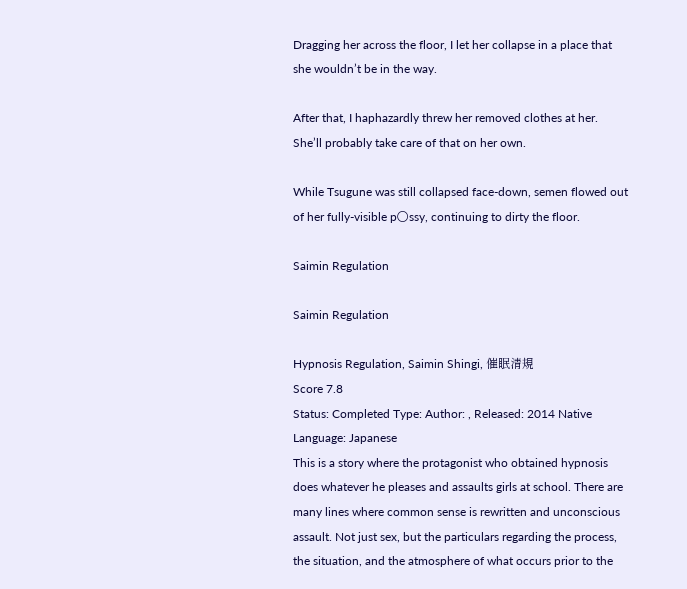Dragging her across the floor, I let her collapse in a place that she wouldn’t be in the way.

After that, I haphazardly threw her removed clothes at her. She’ll probably take care of that on her own.

While Tsugune was still collapsed face-down, semen flowed out of her fully-visible p〇ssy, continuing to dirty the floor.

Saimin Regulation

Saimin Regulation

Hypnosis Regulation, Saimin Shingi, 催眠清規
Score 7.8
Status: Completed Type: Author: , Released: 2014 Native Language: Japanese
This is a story where the protagonist who obtained hypnosis does whatever he pleases and assaults girls at school. There are many lines where common sense is rewritten and unconscious assault. Not just sex, but the particulars regarding the process, the situation, and the atmosphere of what occurs prior to the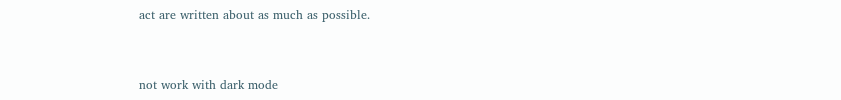act are written about as much as possible.



not work with dark mode